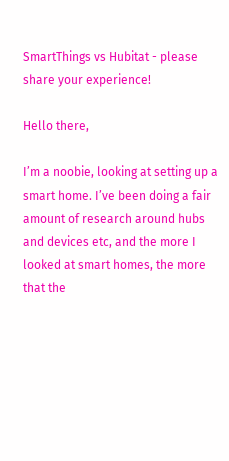SmartThings vs Hubitat - please share your experience!

Hello there,

I’m a noobie, looking at setting up a smart home. I’ve been doing a fair amount of research around hubs and devices etc, and the more I looked at smart homes, the more that the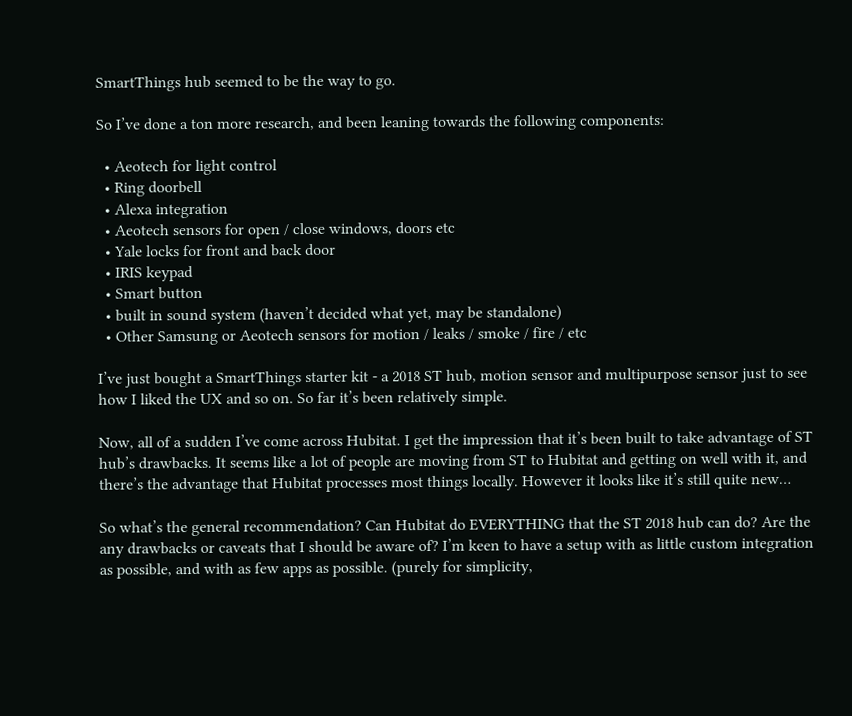SmartThings hub seemed to be the way to go.

So I’ve done a ton more research, and been leaning towards the following components:

  • Aeotech for light control
  • Ring doorbell
  • Alexa integration
  • Aeotech sensors for open / close windows, doors etc
  • Yale locks for front and back door
  • IRIS keypad
  • Smart button
  • built in sound system (haven’t decided what yet, may be standalone)
  • Other Samsung or Aeotech sensors for motion / leaks / smoke / fire / etc

I’ve just bought a SmartThings starter kit - a 2018 ST hub, motion sensor and multipurpose sensor just to see how I liked the UX and so on. So far it’s been relatively simple.

Now, all of a sudden I’ve come across Hubitat. I get the impression that it’s been built to take advantage of ST hub’s drawbacks. It seems like a lot of people are moving from ST to Hubitat and getting on well with it, and there’s the advantage that Hubitat processes most things locally. However it looks like it’s still quite new…

So what’s the general recommendation? Can Hubitat do EVERYTHING that the ST 2018 hub can do? Are the any drawbacks or caveats that I should be aware of? I’m keen to have a setup with as little custom integration as possible, and with as few apps as possible. (purely for simplicity,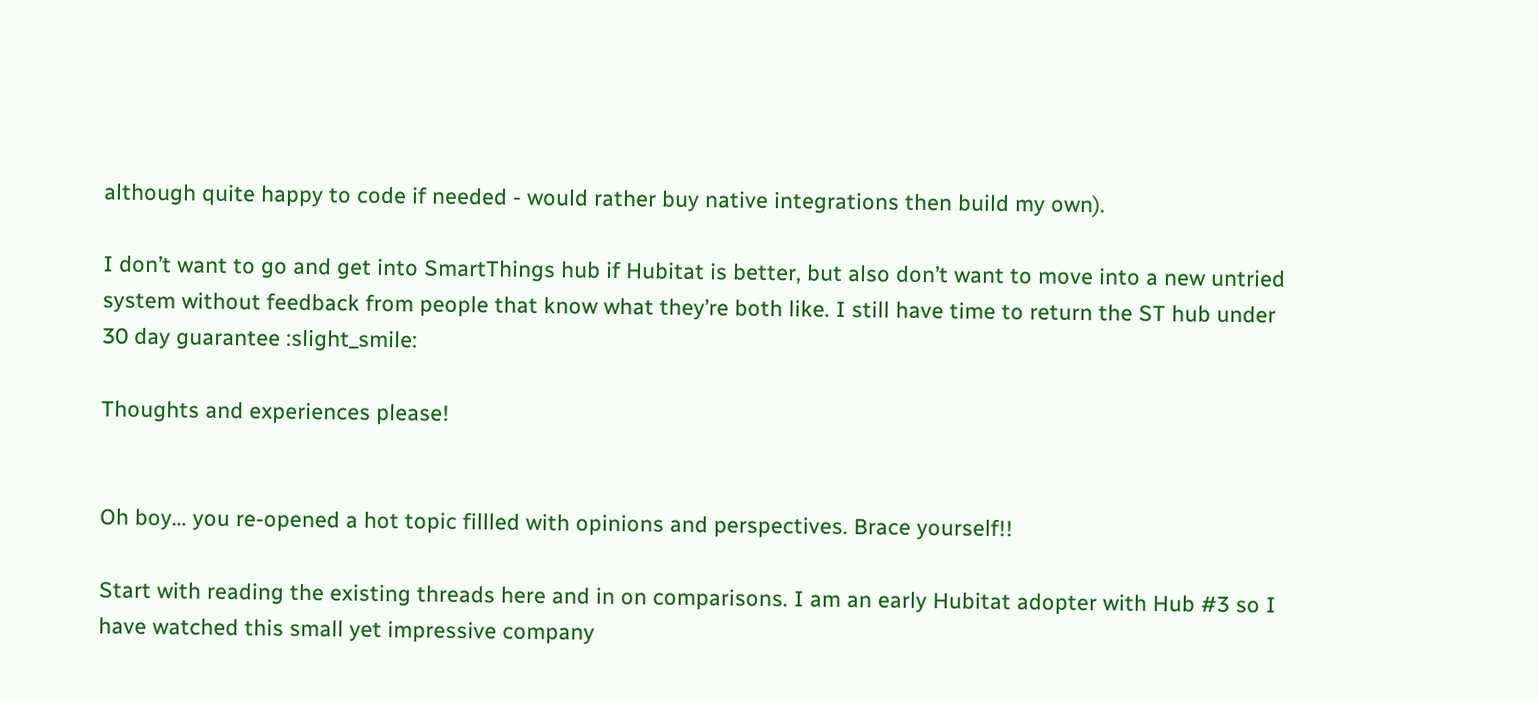although quite happy to code if needed - would rather buy native integrations then build my own).

I don’t want to go and get into SmartThings hub if Hubitat is better, but also don’t want to move into a new untried system without feedback from people that know what they’re both like. I still have time to return the ST hub under 30 day guarantee :slight_smile:

Thoughts and experiences please!


Oh boy… you re-opened a hot topic fillled with opinions and perspectives. Brace yourself!!

Start with reading the existing threads here and in on comparisons. I am an early Hubitat adopter with Hub #3 so I have watched this small yet impressive company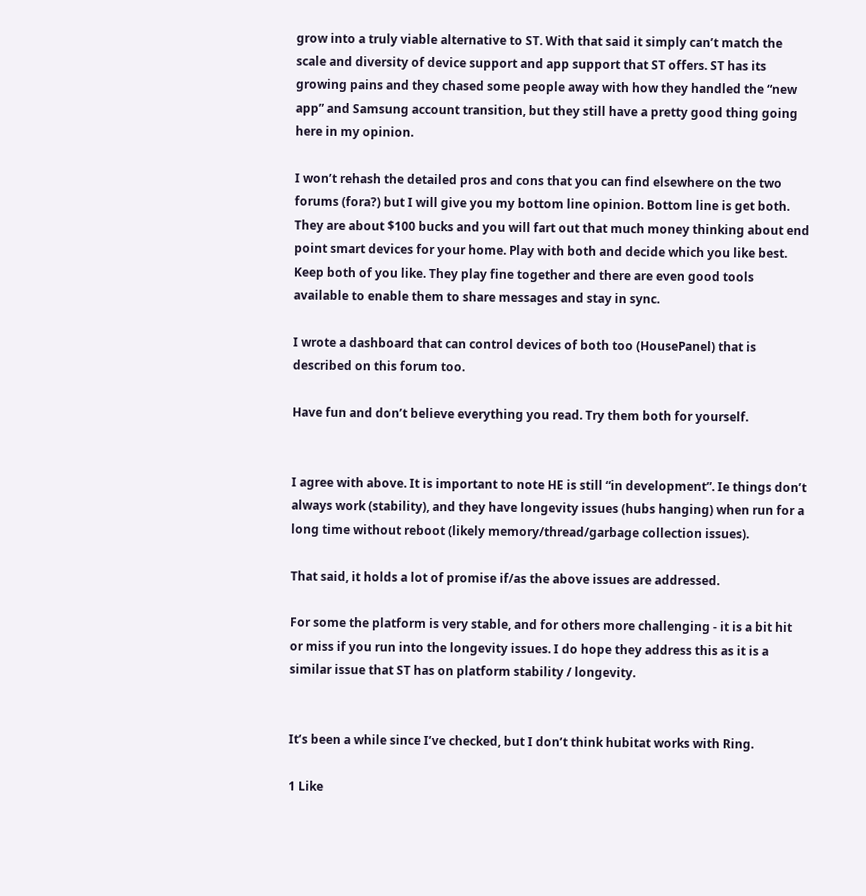grow into a truly viable alternative to ST. With that said it simply can’t match the scale and diversity of device support and app support that ST offers. ST has its growing pains and they chased some people away with how they handled the “new app” and Samsung account transition, but they still have a pretty good thing going here in my opinion.

I won’t rehash the detailed pros and cons that you can find elsewhere on the two forums (fora?) but I will give you my bottom line opinion. Bottom line is get both. They are about $100 bucks and you will fart out that much money thinking about end point smart devices for your home. Play with both and decide which you like best. Keep both of you like. They play fine together and there are even good tools available to enable them to share messages and stay in sync.

I wrote a dashboard that can control devices of both too (HousePanel) that is described on this forum too.

Have fun and don’t believe everything you read. Try them both for yourself.


I agree with above. It is important to note HE is still “in development”. Ie things don’t always work (stability), and they have longevity issues (hubs hanging) when run for a long time without reboot (likely memory/thread/garbage collection issues).

That said, it holds a lot of promise if/as the above issues are addressed.

For some the platform is very stable, and for others more challenging - it is a bit hit or miss if you run into the longevity issues. I do hope they address this as it is a similar issue that ST has on platform stability / longevity.


It’s been a while since I’ve checked, but I don’t think hubitat works with Ring.

1 Like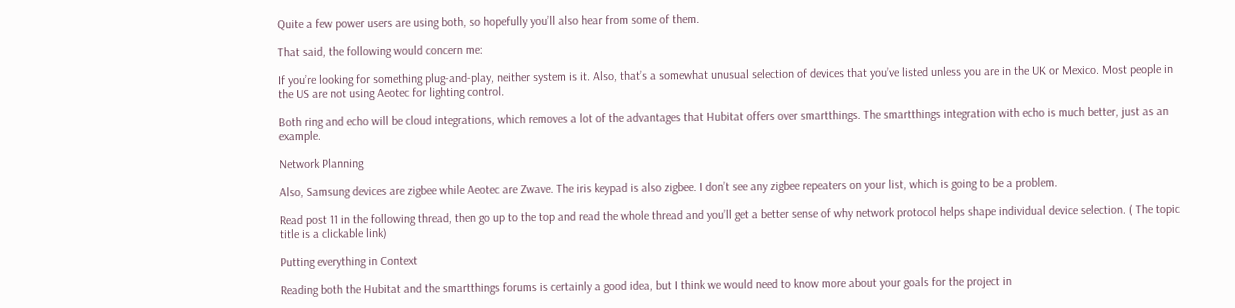Quite a few power users are using both, so hopefully you’ll also hear from some of them.

That said, the following would concern me:

If you’re looking for something plug-and-play, neither system is it. Also, that’s a somewhat unusual selection of devices that you’ve listed unless you are in the UK or Mexico. Most people in the US are not using Aeotec for lighting control.

Both ring and echo will be cloud integrations, which removes a lot of the advantages that Hubitat offers over smartthings. The smartthings integration with echo is much better, just as an example.

Network Planning

Also, Samsung devices are zigbee while Aeotec are Zwave. The iris keypad is also zigbee. I don’t see any zigbee repeaters on your list, which is going to be a problem.

Read post 11 in the following thread, then go up to the top and read the whole thread and you’ll get a better sense of why network protocol helps shape individual device selection. ( The topic title is a clickable link)

Putting everything in Context

Reading both the Hubitat and the smartthings forums is certainly a good idea, but I think we would need to know more about your goals for the project in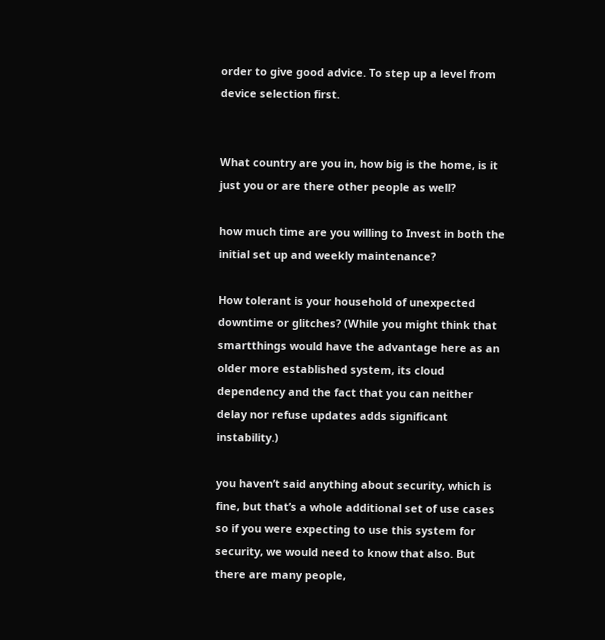order to give good advice. To step up a level from device selection first.


What country are you in, how big is the home, is it just you or are there other people as well?

how much time are you willing to Invest in both the initial set up and weekly maintenance?

How tolerant is your household of unexpected downtime or glitches? (While you might think that smartthings would have the advantage here as an older more established system, its cloud dependency and the fact that you can neither delay nor refuse updates adds significant instability.)

you haven’t said anything about security, which is fine, but that’s a whole additional set of use cases so if you were expecting to use this system for security, we would need to know that also. But there are many people,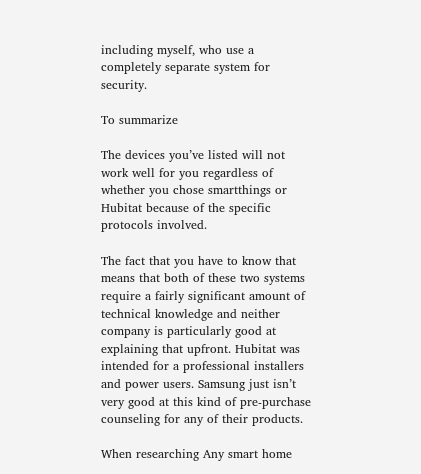including myself, who use a completely separate system for security.

To summarize

The devices you’ve listed will not work well for you regardless of whether you chose smartthings or Hubitat because of the specific protocols involved.

The fact that you have to know that means that both of these two systems require a fairly significant amount of technical knowledge and neither company is particularly good at explaining that upfront. Hubitat was intended for a professional installers and power users. Samsung just isn’t very good at this kind of pre-purchase counseling for any of their products.

When researching Any smart home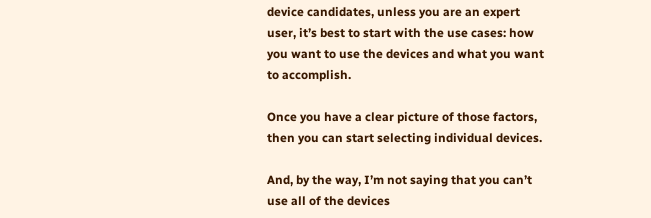device candidates, unless you are an expert user, it’s best to start with the use cases: how you want to use the devices and what you want to accomplish.

Once you have a clear picture of those factors, then you can start selecting individual devices.

And, by the way, I’m not saying that you can’t use all of the devices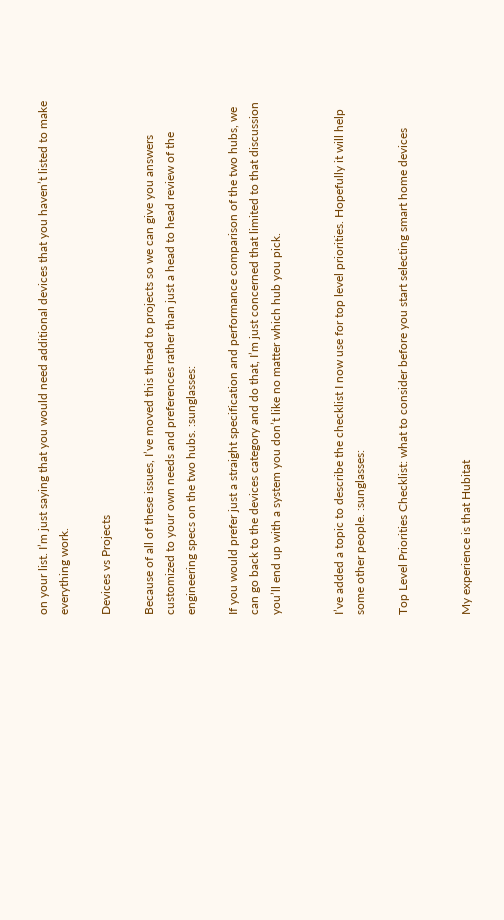on your list. I’m just saying that you would need additional devices that you haven’t listed to make everything work.

Devices vs Projects

Because of all of these issues, I’ve moved this thread to projects so we can give you answers customized to your own needs and preferences rather than just a head to head review of the engineering specs on the two hubs. :sunglasses:

If you would prefer just a straight specification and performance comparison of the two hubs, we can go back to the devices category and do that, I’m just concerned that limited to that discussion you’ll end up with a system you don’t like no matter which hub you pick.


I’ve added a topic to describe the checklist I now use for top level priorities. Hopefully it will help some other people. :sunglasses:

Top Level Priorities Checklist: what to consider before you start selecting smart home devices


My experience is that Hubitat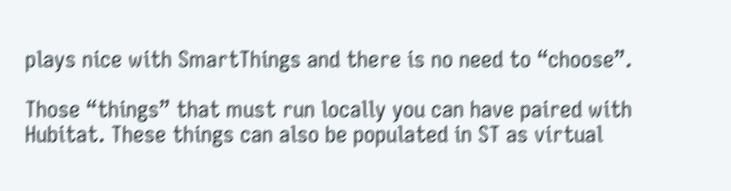plays nice with SmartThings and there is no need to “choose”.

Those “things” that must run locally you can have paired with Hubitat. These things can also be populated in ST as virtual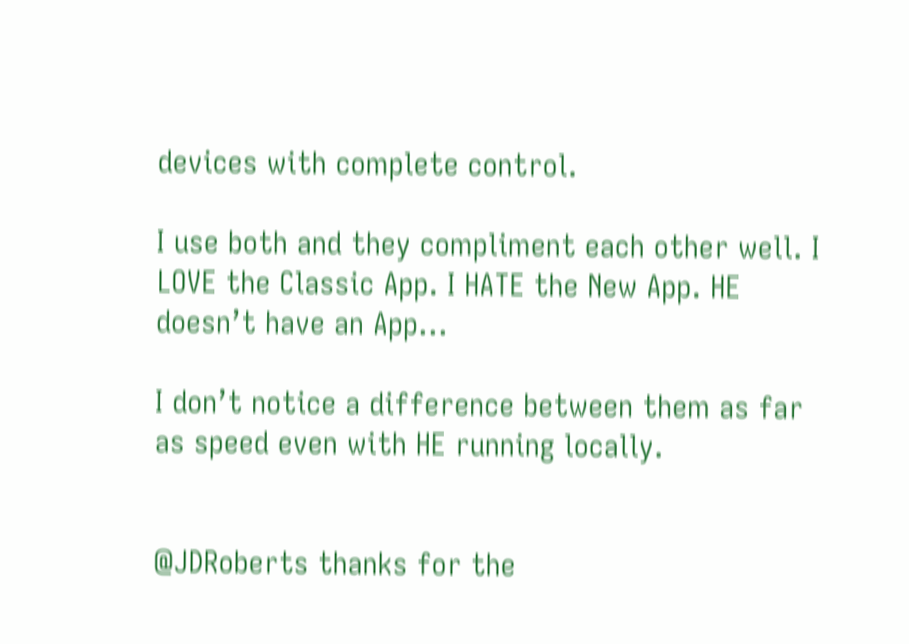devices with complete control.

I use both and they compliment each other well. I LOVE the Classic App. I HATE the New App. HE doesn’t have an App…

I don’t notice a difference between them as far as speed even with HE running locally.


@JDRoberts thanks for the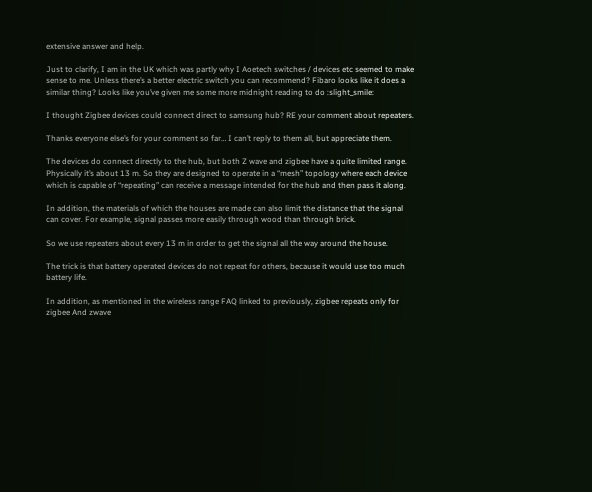extensive answer and help.

Just to clarify, I am in the UK which was partly why I Aoetech switches / devices etc seemed to make sense to me. Unless there’s a better electric switch you can recommend? Fibaro looks like it does a similar thing? Looks like you’ve given me some more midnight reading to do :slight_smile:

I thought Zigbee devices could connect direct to samsung hub? RE your comment about repeaters.

Thanks everyone else’s for your comment so far… I can’t reply to them all, but appreciate them.

The devices do connect directly to the hub, but both Z wave and zigbee have a quite limited range. Physically it’s about 13 m. So they are designed to operate in a “mesh” topology where each device which is capable of “repeating” can receive a message intended for the hub and then pass it along.

In addition, the materials of which the houses are made can also limit the distance that the signal can cover. For example, signal passes more easily through wood than through brick.

So we use repeaters about every 13 m in order to get the signal all the way around the house.

The trick is that battery operated devices do not repeat for others, because it would use too much battery life.

In addition, as mentioned in the wireless range FAQ linked to previously, zigbee repeats only for zigbee And zwave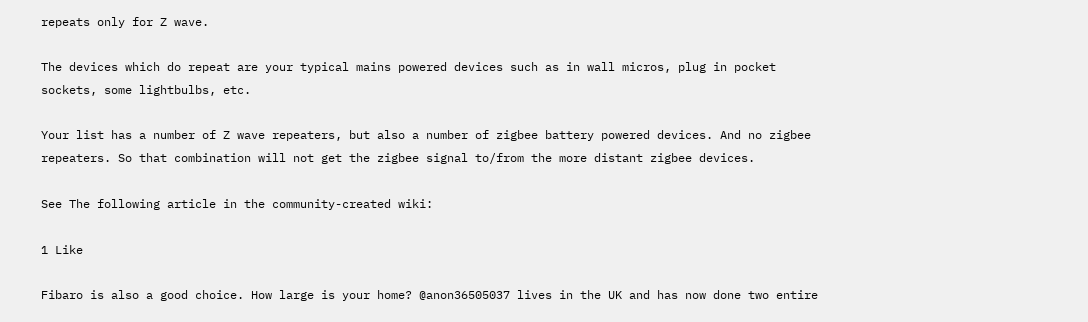repeats only for Z wave.

The devices which do repeat are your typical mains powered devices such as in wall micros, plug in pocket sockets, some lightbulbs, etc.

Your list has a number of Z wave repeaters, but also a number of zigbee battery powered devices. And no zigbee repeaters. So that combination will not get the zigbee signal to/from the more distant zigbee devices.

See The following article in the community-created wiki:

1 Like

Fibaro is also a good choice. How large is your home? @anon36505037 lives in the UK and has now done two entire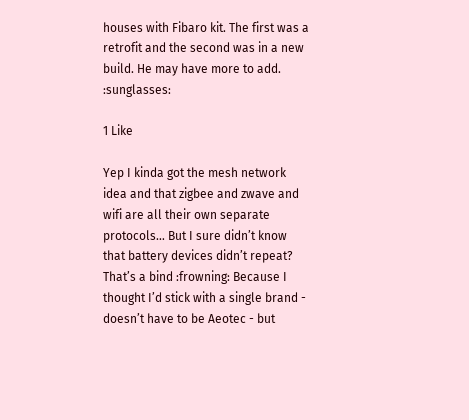houses with Fibaro kit. The first was a retrofit and the second was in a new build. He may have more to add. :sunglasses:

1 Like

Yep I kinda got the mesh network idea and that zigbee and zwave and wifi are all their own separate protocols… But I sure didn’t know that battery devices didn’t repeat? That’s a bind :frowning: Because I thought I’d stick with a single brand - doesn’t have to be Aeotec - but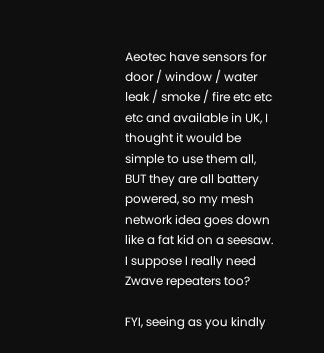Aeotec have sensors for door / window / water leak / smoke / fire etc etc etc and available in UK, I thought it would be simple to use them all, BUT they are all battery powered, so my mesh network idea goes down like a fat kid on a seesaw. I suppose I really need Zwave repeaters too?

FYI, seeing as you kindly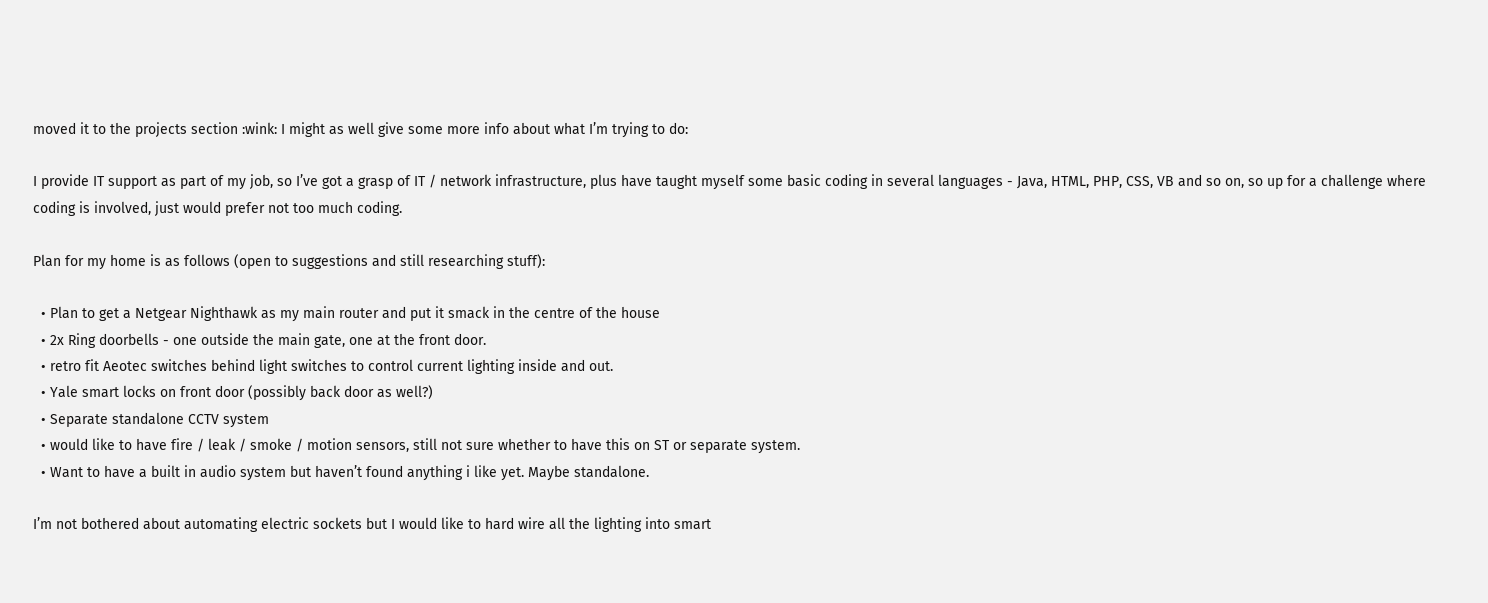moved it to the projects section :wink: I might as well give some more info about what I’m trying to do:

I provide IT support as part of my job, so I’ve got a grasp of IT / network infrastructure, plus have taught myself some basic coding in several languages - Java, HTML, PHP, CSS, VB and so on, so up for a challenge where coding is involved, just would prefer not too much coding.

Plan for my home is as follows (open to suggestions and still researching stuff):

  • Plan to get a Netgear Nighthawk as my main router and put it smack in the centre of the house
  • 2x Ring doorbells - one outside the main gate, one at the front door.
  • retro fit Aeotec switches behind light switches to control current lighting inside and out.
  • Yale smart locks on front door (possibly back door as well?)
  • Separate standalone CCTV system
  • would like to have fire / leak / smoke / motion sensors, still not sure whether to have this on ST or separate system.
  • Want to have a built in audio system but haven’t found anything i like yet. Maybe standalone.

I’m not bothered about automating electric sockets but I would like to hard wire all the lighting into smart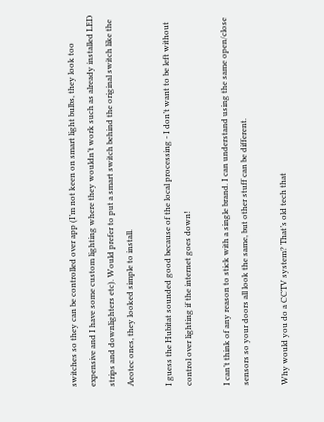switches so they can be controlled over app (I’m not keen on smart light bulbs, they look too expensive and I have some custom lighting where they wouldn’t work such as already installed LED strips and downlighters etc). Would prefer to put a smart switch behind the original switch like the Aeotec ones, they looked simple to install.

I guess the Hubitat sounded good because of the local processing - I don’t want to be left without control over lighting if the internet goes down!

I can’t think of any reason to stick with a single brand. I can understand using the same open/close sensors so your doors all look the same, but other stuff can be different.

Why would you do a CCTV system? That’s old tech that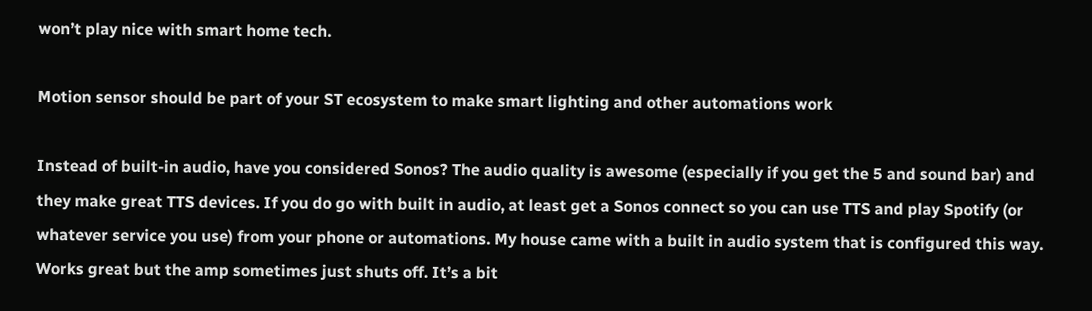won’t play nice with smart home tech.

Motion sensor should be part of your ST ecosystem to make smart lighting and other automations work

Instead of built-in audio, have you considered Sonos? The audio quality is awesome (especially if you get the 5 and sound bar) and they make great TTS devices. If you do go with built in audio, at least get a Sonos connect so you can use TTS and play Spotify (or whatever service you use) from your phone or automations. My house came with a built in audio system that is configured this way. Works great but the amp sometimes just shuts off. It’s a bit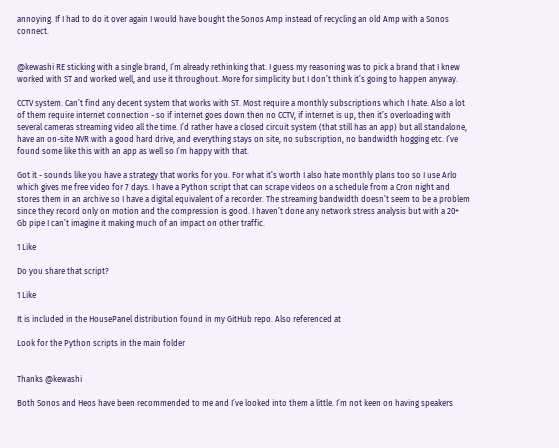annoying. If I had to do it over again I would have bought the Sonos Amp instead of recycling an old Amp with a Sonos connect.


@kewashi RE sticking with a single brand, I’m already rethinking that. I guess my reasoning was to pick a brand that I knew worked with ST and worked well, and use it throughout. More for simplicity but I don’t think it’s going to happen anyway.

CCTV system. Can’t find any decent system that works with ST. Most require a monthly subscriptions which I hate. Also a lot of them require internet connection - so if internet goes down then no CCTV, if internet is up, then it’s overloading with several cameras streaming video all the time. I’d rather have a closed circuit system (that still has an app) but all standalone, have an on-site NVR with a good hard drive, and everything stays on site, no subscription, no bandwidth hogging etc. I’ve found some like this with an app as well so I’m happy with that.

Got it - sounds like you have a strategy that works for you. For what it’s worth I also hate monthly plans too so I use Arlo which gives me free video for 7 days. I have a Python script that can scrape videos on a schedule from a Cron night and stores them in an archive so I have a digital equivalent of a recorder. The streaming bandwidth doesn’t seem to be a problem since they record only on motion and the compression is good. I haven’t done any network stress analysis but with a 20+ Gb pipe I can’t imagine it making much of an impact on other traffic.

1 Like

Do you share that script?

1 Like

It is included in the HousePanel distribution found in my GitHub repo. Also referenced at

Look for the Python scripts in the main folder


Thanks @kewashi

Both Sonos and Heos have been recommended to me and I’ve looked into them a little. I’m not keen on having speakers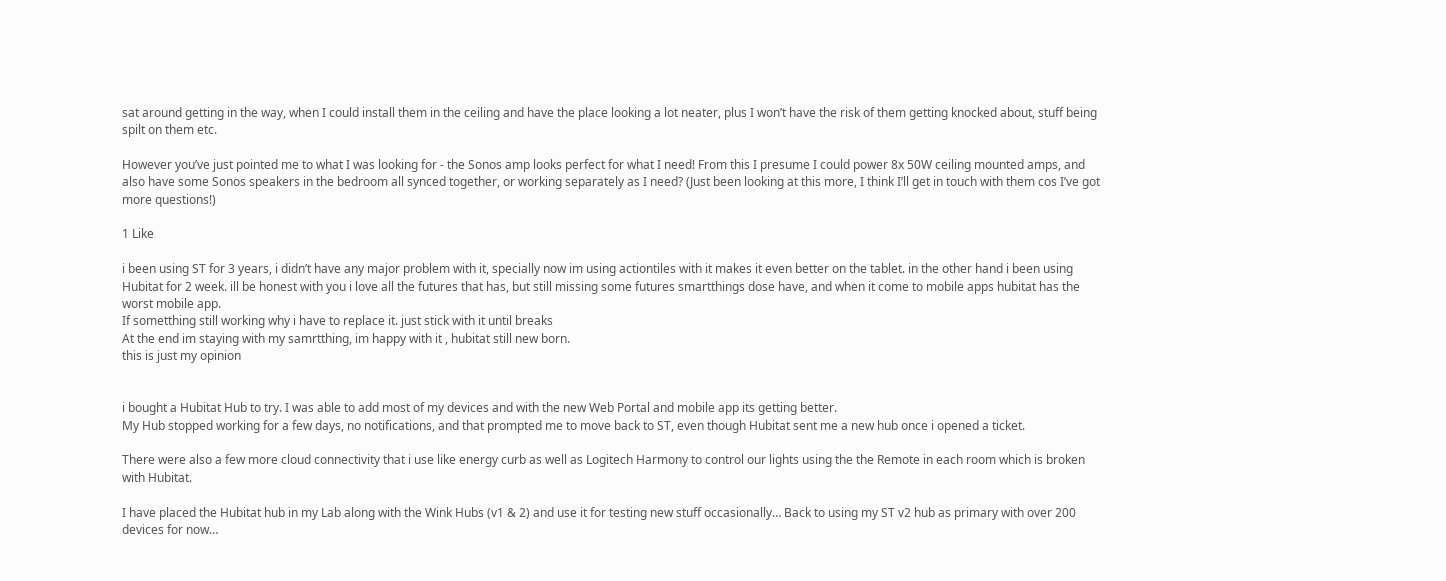sat around getting in the way, when I could install them in the ceiling and have the place looking a lot neater, plus I won’t have the risk of them getting knocked about, stuff being spilt on them etc.

However you’ve just pointed me to what I was looking for - the Sonos amp looks perfect for what I need! From this I presume I could power 8x 50W ceiling mounted amps, and also have some Sonos speakers in the bedroom all synced together, or working separately as I need? (Just been looking at this more, I think I’ll get in touch with them cos I’ve got more questions!)

1 Like

i been using ST for 3 years, i didn’t have any major problem with it, specially now im using actiontiles with it makes it even better on the tablet. in the other hand i been using Hubitat for 2 week. ill be honest with you i love all the futures that has, but still missing some futures smartthings dose have, and when it come to mobile apps hubitat has the worst mobile app.
If sometthing still working why i have to replace it. just stick with it until breaks
At the end im staying with my samrtthing, im happy with it , hubitat still new born.
this is just my opinion


i bought a Hubitat Hub to try. I was able to add most of my devices and with the new Web Portal and mobile app its getting better.
My Hub stopped working for a few days, no notifications, and that prompted me to move back to ST, even though Hubitat sent me a new hub once i opened a ticket.

There were also a few more cloud connectivity that i use like energy curb as well as Logitech Harmony to control our lights using the the Remote in each room which is broken with Hubitat.

I have placed the Hubitat hub in my Lab along with the Wink Hubs (v1 & 2) and use it for testing new stuff occasionally… Back to using my ST v2 hub as primary with over 200 devices for now…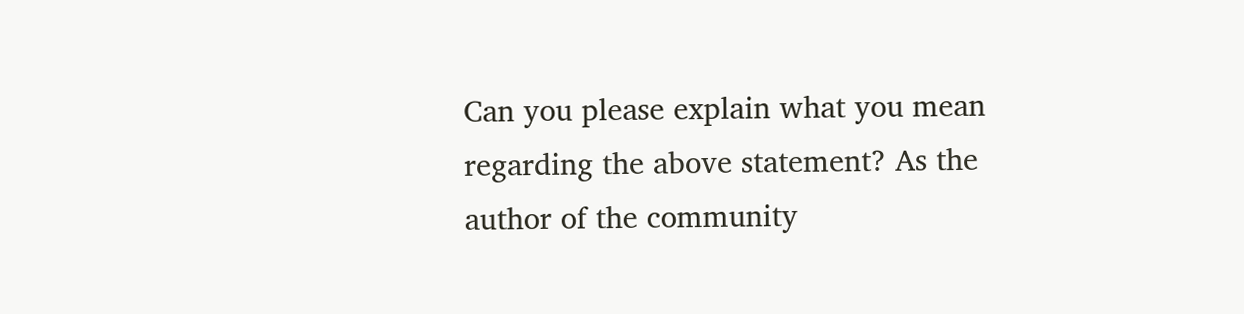Can you please explain what you mean regarding the above statement? As the author of the community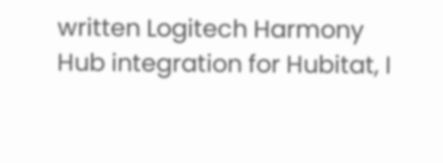written Logitech Harmony Hub integration for Hubitat, I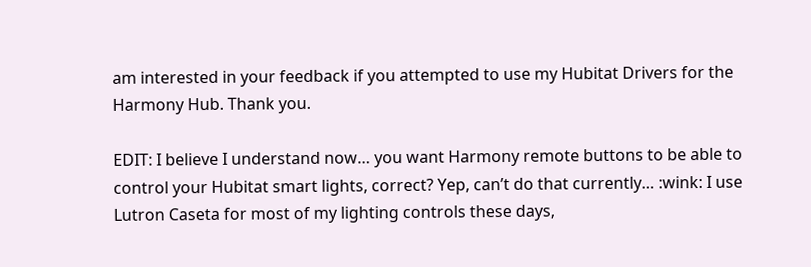am interested in your feedback if you attempted to use my Hubitat Drivers for the Harmony Hub. Thank you.

EDIT: I believe I understand now… you want Harmony remote buttons to be able to control your Hubitat smart lights, correct? Yep, can’t do that currently… :wink: I use Lutron Caseta for most of my lighting controls these days,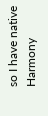so I have native Harmony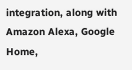integration, along with Amazon Alexa, Google Home,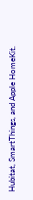Hubitat, SmartThings, and Apple HomeKit.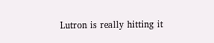Lutron is really hitting it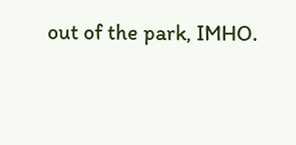out of the park, IMHO.